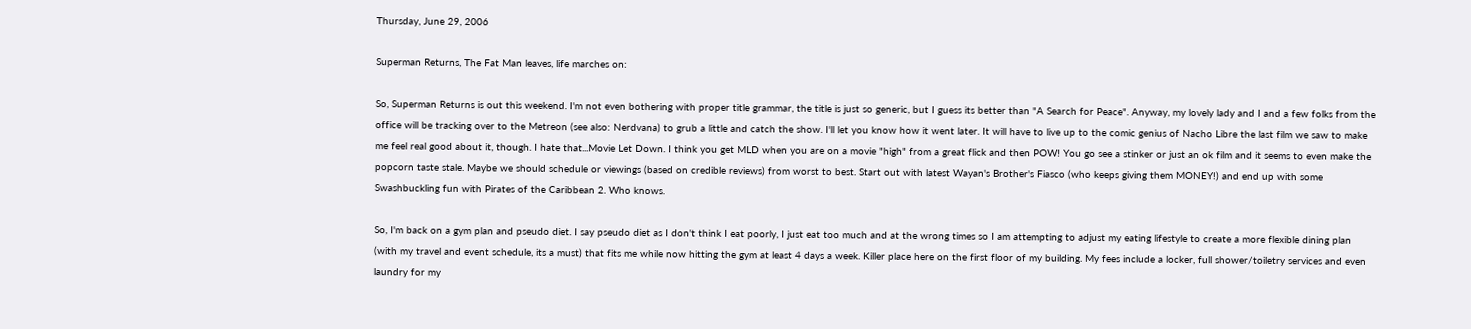Thursday, June 29, 2006

Superman Returns, The Fat Man leaves, life marches on:

So, Superman Returns is out this weekend. I'm not even bothering with proper title grammar, the title is just so generic, but I guess its better than "A Search for Peace". Anyway, my lovely lady and I and a few folks from the office will be tracking over to the Metreon (see also: Nerdvana) to grub a little and catch the show. I'll let you know how it went later. It will have to live up to the comic genius of Nacho Libre the last film we saw to make me feel real good about it, though. I hate that...Movie Let Down. I think you get MLD when you are on a movie "high" from a great flick and then POW! You go see a stinker or just an ok film and it seems to even make the popcorn taste stale. Maybe we should schedule or viewings (based on credible reviews) from worst to best. Start out with latest Wayan's Brother's Fiasco (who keeps giving them MONEY!) and end up with some Swashbuckling fun with Pirates of the Caribbean 2. Who knows.

So, I'm back on a gym plan and pseudo diet. I say pseudo diet as I don't think I eat poorly, I just eat too much and at the wrong times so I am attempting to adjust my eating lifestyle to create a more flexible dining plan (with my travel and event schedule, its a must) that fits me while now hitting the gym at least 4 days a week. Killer place here on the first floor of my building. My fees include a locker, full shower/toiletry services and even laundry for my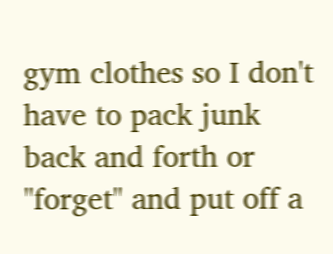gym clothes so I don't have to pack junk back and forth or "forget" and put off a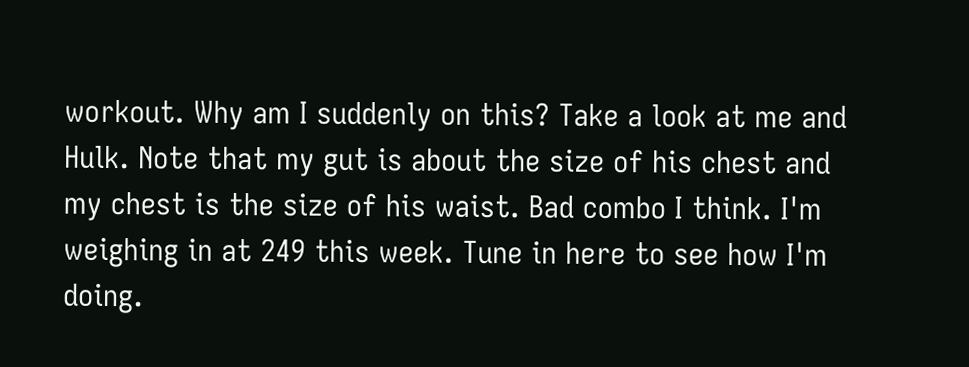workout. Why am I suddenly on this? Take a look at me and Hulk. Note that my gut is about the size of his chest and my chest is the size of his waist. Bad combo I think. I'm weighing in at 249 this week. Tune in here to see how I'm doing.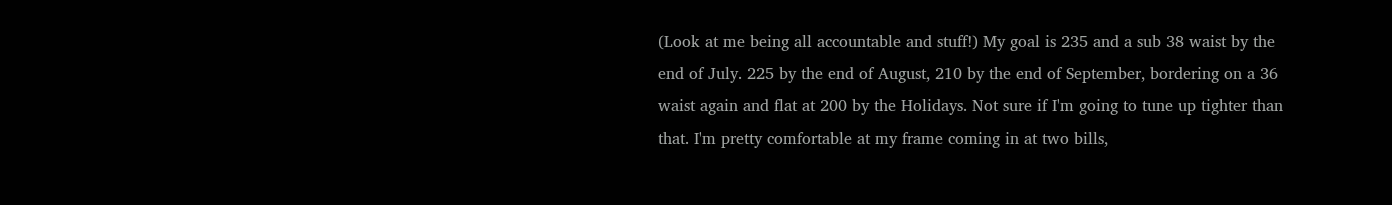(Look at me being all accountable and stuff!) My goal is 235 and a sub 38 waist by the end of July. 225 by the end of August, 210 by the end of September, bordering on a 36 waist again and flat at 200 by the Holidays. Not sure if I'm going to tune up tighter than that. I'm pretty comfortable at my frame coming in at two bills,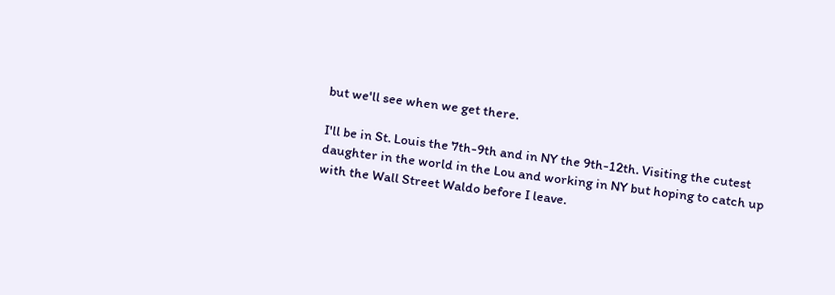but we'll see when we get there.

I'll be in St. Louis the 7th-9th and in NY the 9th-12th. Visiting the cutest daughter in the world in the Lou and working in NY but hoping to catch up with the Wall Street Waldo before I leave.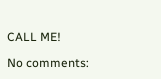CALL ME!

No comments: